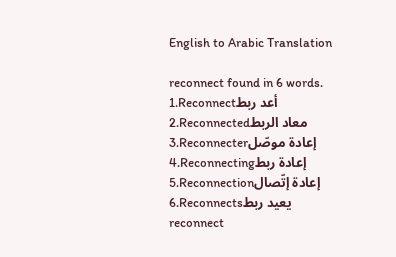English to Arabic Translation

reconnect found in 6 words.
1.Reconnectأعد ربط
2.Reconnectedمعاد الربط
3.Reconnecterإعادة موصّل
4.Reconnectingإعادة ربط
5.Reconnectionإعادة إتّصال
6.Reconnectsيعيد ربط
reconnect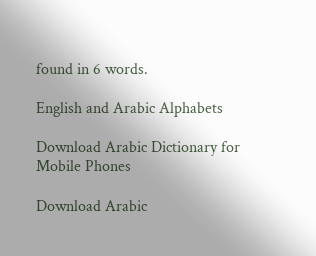found in 6 words.

English and Arabic Alphabets

Download Arabic Dictionary for Mobile Phones

Download Arabic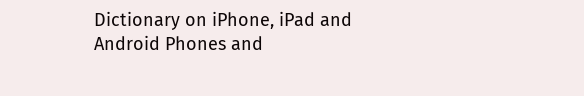Dictionary on iPhone, iPad and Android Phones and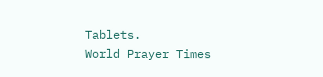Tablets.
World Prayer Times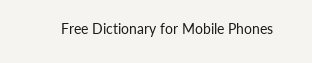Free Dictionary for Mobile Phones